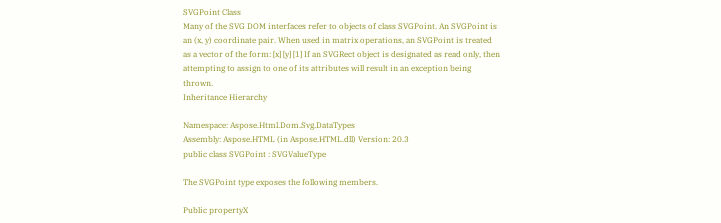SVGPoint Class
Many of the SVG DOM interfaces refer to objects of class SVGPoint. An SVGPoint is an (x, y) coordinate pair. When used in matrix operations, an SVGPoint is treated as a vector of the form: [x] [y] [1] If an SVGRect object is designated as read only, then attempting to assign to one of its attributes will result in an exception being thrown.
Inheritance Hierarchy

Namespace: Aspose.Html.Dom.Svg.DataTypes
Assembly: Aspose.HTML (in Aspose.HTML.dll) Version: 20.3
public class SVGPoint : SVGValueType

The SVGPoint type exposes the following members.

Public propertyX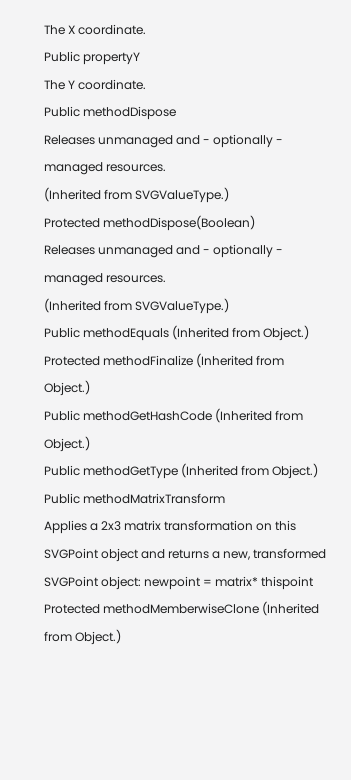The X coordinate.
Public propertyY
The Y coordinate.
Public methodDispose
Releases unmanaged and - optionally - managed resources.
(Inherited from SVGValueType.)
Protected methodDispose(Boolean)
Releases unmanaged and - optionally - managed resources.
(Inherited from SVGValueType.)
Public methodEquals (Inherited from Object.)
Protected methodFinalize (Inherited from Object.)
Public methodGetHashCode (Inherited from Object.)
Public methodGetType (Inherited from Object.)
Public methodMatrixTransform
Applies a 2x3 matrix transformation on this SVGPoint object and returns a new, transformed SVGPoint object: newpoint = matrix* thispoint
Protected methodMemberwiseClone (Inherited from Object.)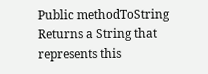Public methodToString
Returns a String that represents this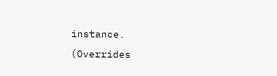instance.
(Overrides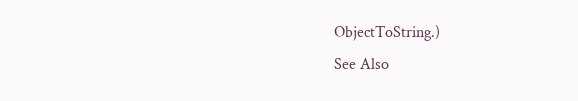ObjectToString.)
See Also